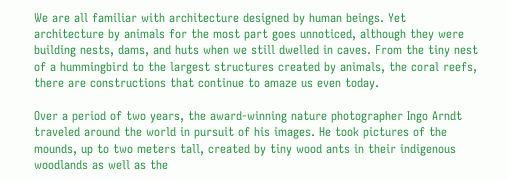We are all familiar with architecture designed by human beings. Yet architecture by animals for the most part goes unnoticed, although they were building nests, dams, and huts when we still dwelled in caves. From the tiny nest of a hummingbird to the largest structures created by animals, the coral reefs, there are constructions that continue to amaze us even today.

Over a period of two years, the award-winning nature photographer Ingo Arndt traveled around the world in pursuit of his images. He took pictures of the mounds, up to two meters tall, created by tiny wood ants in their indigenous woodlands as well as the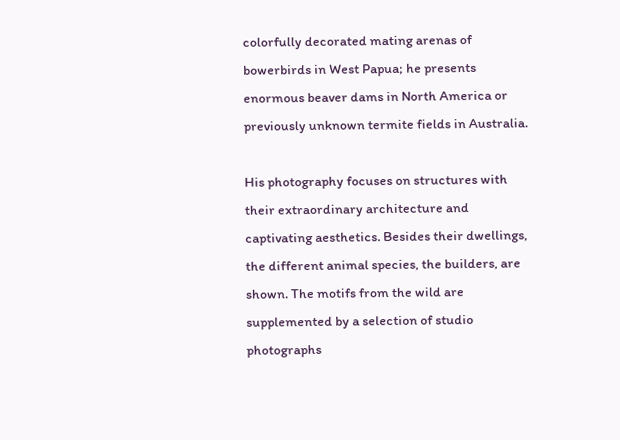colorfully decorated mating arenas of bowerbirds in West Papua; he presents enormous beaver dams in North America or previously unknown termite fields in Australia.

His photography focuses on structures with their extraordinary architecture and captivating aesthetics. Besides their dwellings, the different animal species, the builders, are shown. The motifs from the wild are supplemented by a selection of studio photographs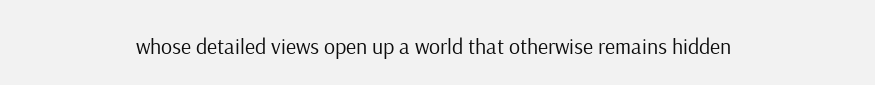whose detailed views open up a world that otherwise remains hidden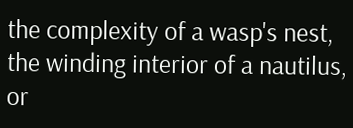the complexity of a wasp's nest, the winding interior of a nautilus, or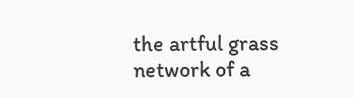the artful grass network of a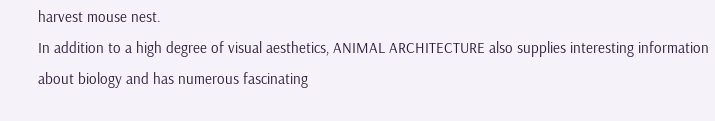harvest mouse nest.
In addition to a high degree of visual aesthetics, ANIMAL ARCHITECTURE also supplies interesting information about biology and has numerous fascinating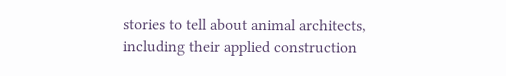stories to tell about animal architects, including their applied construction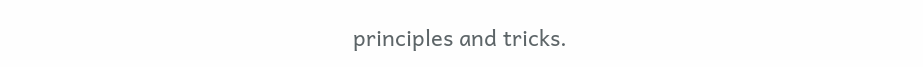principles and tricks.